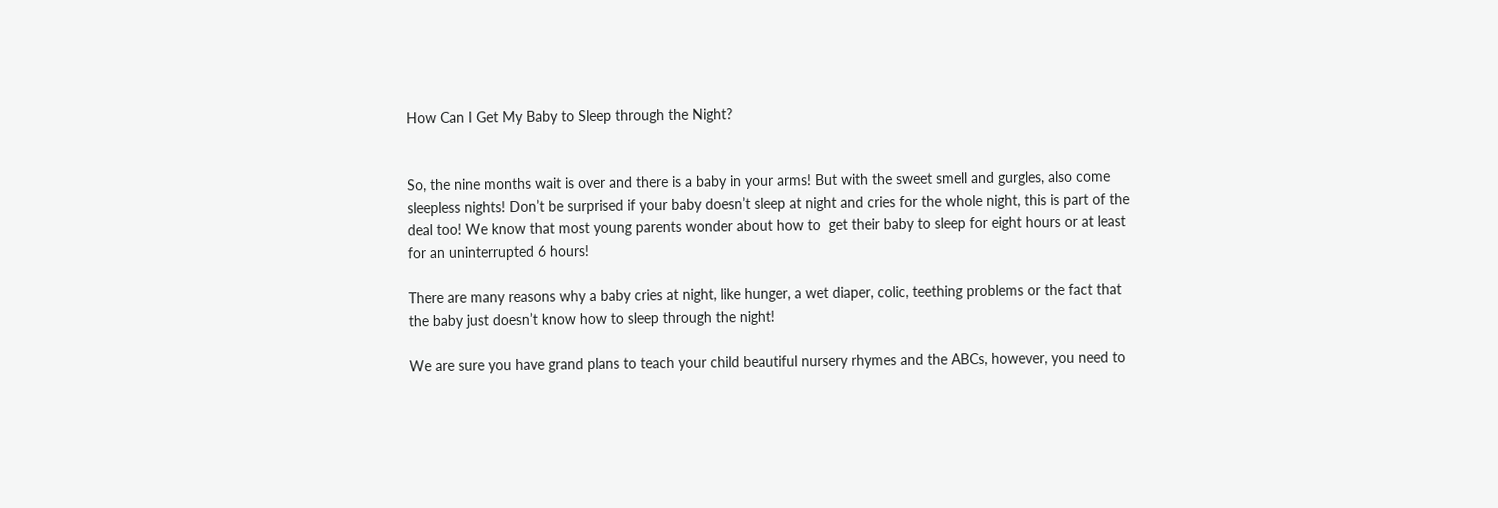How Can I Get My Baby to Sleep through the Night?


So, the nine months wait is over and there is a baby in your arms! But with the sweet smell and gurgles, also come sleepless nights! Don’t be surprised if your baby doesn’t sleep at night and cries for the whole night, this is part of the deal too! We know that most young parents wonder about how to  get their baby to sleep for eight hours or at least for an uninterrupted 6 hours!

There are many reasons why a baby cries at night, like hunger, a wet diaper, colic, teething problems or the fact that the baby just doesn’t know how to sleep through the night!

We are sure you have grand plans to teach your child beautiful nursery rhymes and the ABCs, however, you need to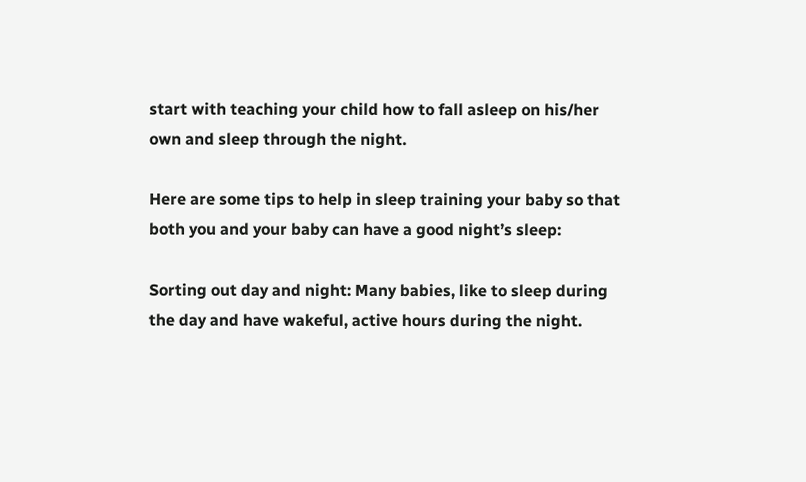start with teaching your child how to fall asleep on his/her own and sleep through the night.

Here are some tips to help in sleep training your baby so that both you and your baby can have a good night’s sleep:

Sorting out day and night: Many babies, like to sleep during the day and have wakeful, active hours during the night.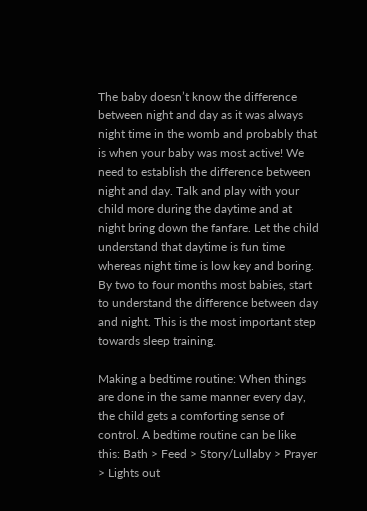The baby doesn’t know the difference between night and day as it was always night time in the womb and probably that is when your baby was most active! We need to establish the difference between night and day. Talk and play with your child more during the daytime and at night bring down the fanfare. Let the child understand that daytime is fun time whereas night time is low key and boring. By two to four months most babies, start to understand the difference between day and night. This is the most important step towards sleep training.

Making a bedtime routine: When things are done in the same manner every day, the child gets a comforting sense of control. A bedtime routine can be like this: Bath > Feed > Story/Lullaby > Prayer > Lights out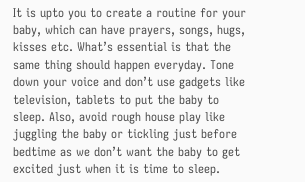It is upto you to create a routine for your baby, which can have prayers, songs, hugs, kisses etc. What’s essential is that the same thing should happen everyday. Tone down your voice and don’t use gadgets like television, tablets to put the baby to sleep. Also, avoid rough house play like juggling the baby or tickling just before bedtime as we don’t want the baby to get excited just when it is time to sleep.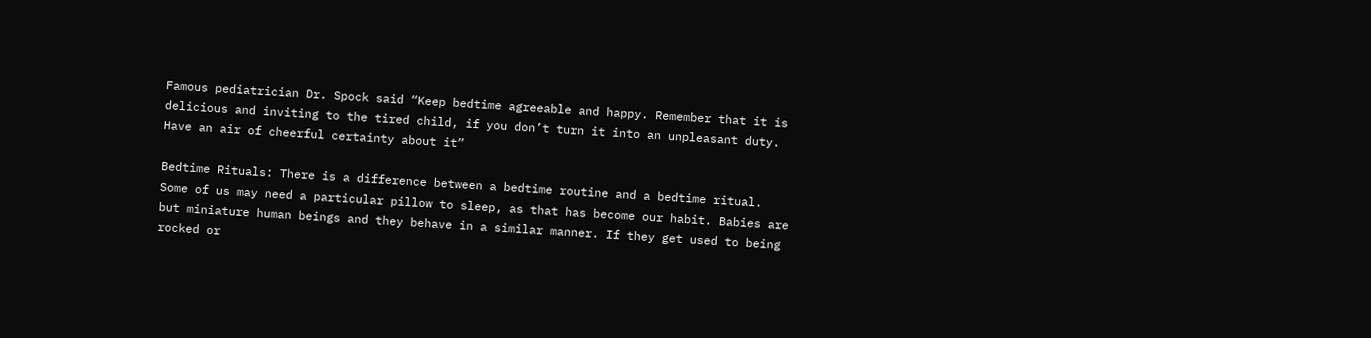Famous pediatrician Dr. Spock said “Keep bedtime agreeable and happy. Remember that it is delicious and inviting to the tired child, if you don’t turn it into an unpleasant duty. Have an air of cheerful certainty about it”

Bedtime Rituals: There is a difference between a bedtime routine and a bedtime ritual. Some of us may need a particular pillow to sleep, as that has become our habit. Babies are but miniature human beings and they behave in a similar manner. If they get used to being rocked or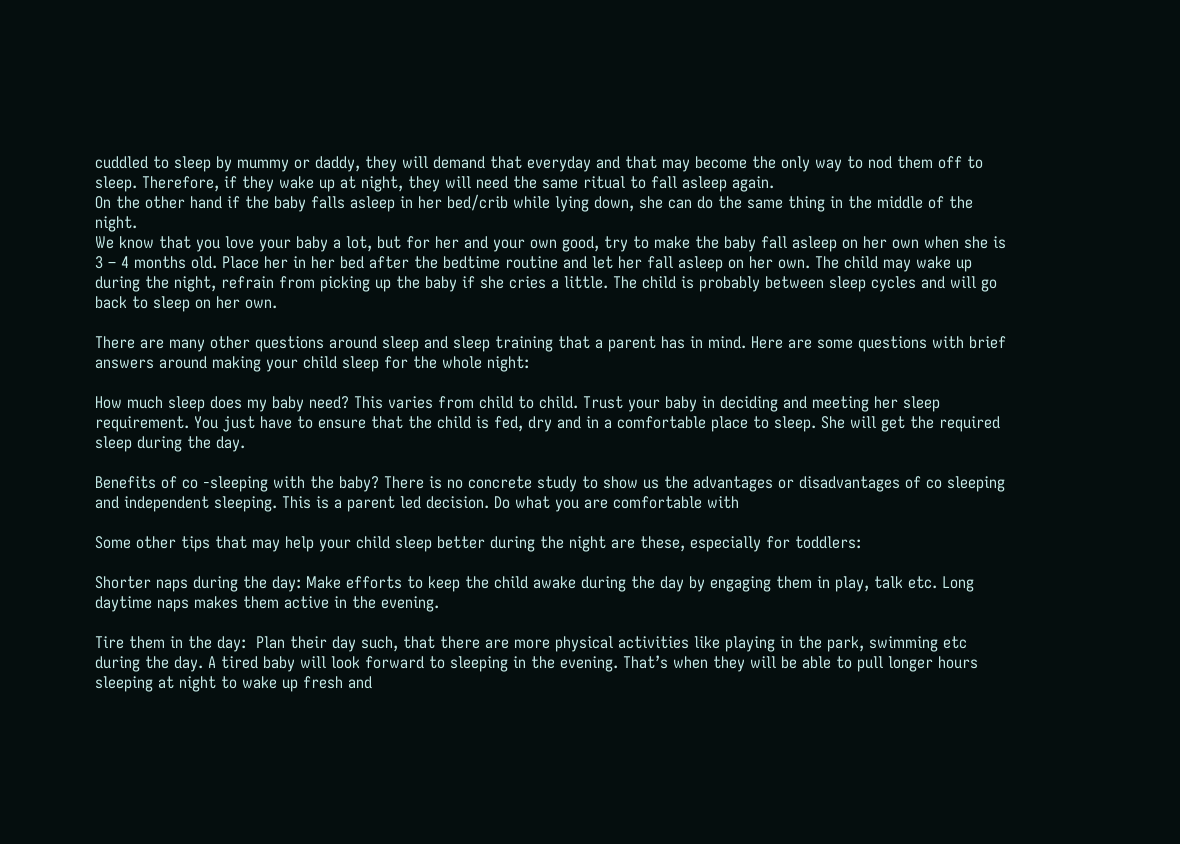cuddled to sleep by mummy or daddy, they will demand that everyday and that may become the only way to nod them off to sleep. Therefore, if they wake up at night, they will need the same ritual to fall asleep again.
On the other hand if the baby falls asleep in her bed/crib while lying down, she can do the same thing in the middle of the night.
We know that you love your baby a lot, but for her and your own good, try to make the baby fall asleep on her own when she is 3 – 4 months old. Place her in her bed after the bedtime routine and let her fall asleep on her own. The child may wake up during the night, refrain from picking up the baby if she cries a little. The child is probably between sleep cycles and will go back to sleep on her own.

There are many other questions around sleep and sleep training that a parent has in mind. Here are some questions with brief answers around making your child sleep for the whole night:

How much sleep does my baby need? This varies from child to child. Trust your baby in deciding and meeting her sleep requirement. You just have to ensure that the child is fed, dry and in a comfortable place to sleep. She will get the required sleep during the day.

Benefits of co -sleeping with the baby? There is no concrete study to show us the advantages or disadvantages of co sleeping and independent sleeping. This is a parent led decision. Do what you are comfortable with

Some other tips that may help your child sleep better during the night are these, especially for toddlers:

Shorter naps during the day: Make efforts to keep the child awake during the day by engaging them in play, talk etc. Long daytime naps makes them active in the evening.

Tire them in the day:  Plan their day such, that there are more physical activities like playing in the park, swimming etc during the day. A tired baby will look forward to sleeping in the evening. That’s when they will be able to pull longer hours sleeping at night to wake up fresh and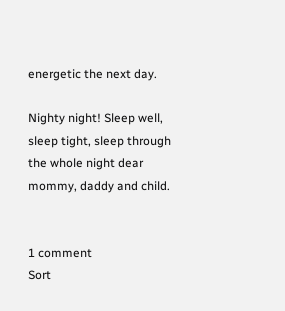energetic the next day.

Nighty night! Sleep well, sleep tight, sleep through the whole night dear mommy, daddy and child.


1 comment
Sort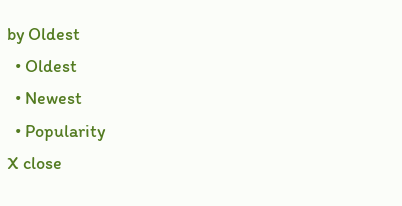by Oldest
  • Oldest
  • Newest
  • Popularity
X close